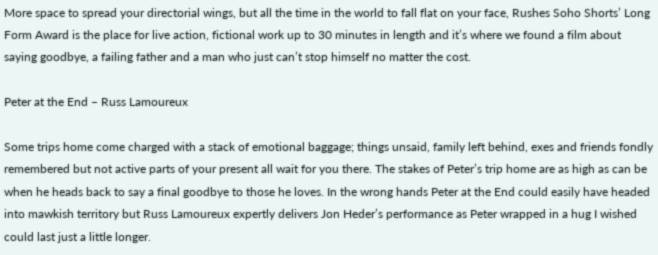More space to spread your directorial wings, but all the time in the world to fall flat on your face, Rushes Soho Shorts’ Long Form Award is the place for live action, fictional work up to 30 minutes in length and it’s where we found a film about saying goodbye, a failing father and a man who just can’t stop himself no matter the cost.

Peter at the End – Russ Lamoureux

Some trips home come charged with a stack of emotional baggage; things unsaid, family left behind, exes and friends fondly remembered but not active parts of your present all wait for you there. The stakes of Peter’s trip home are as high as can be when he heads back to say a final goodbye to those he loves. In the wrong hands Peter at the End could easily have headed into mawkish territory but Russ Lamoureux expertly delivers Jon Heder’s performance as Peter wrapped in a hug I wished could last just a little longer.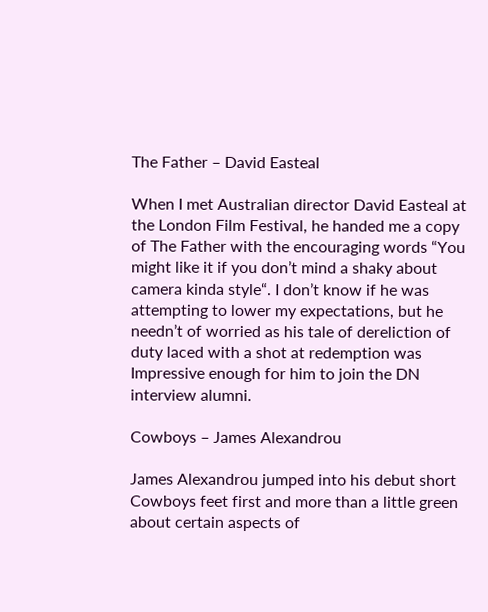The Father – David Easteal

When I met Australian director David Easteal at the London Film Festival, he handed me a copy of The Father with the encouraging words “You might like it if you don’t mind a shaky about camera kinda style“. I don’t know if he was attempting to lower my expectations, but he needn’t of worried as his tale of dereliction of duty laced with a shot at redemption was Impressive enough for him to join the DN interview alumni.

Cowboys – James Alexandrou

James Alexandrou jumped into his debut short Cowboys feet first and more than a little green about certain aspects of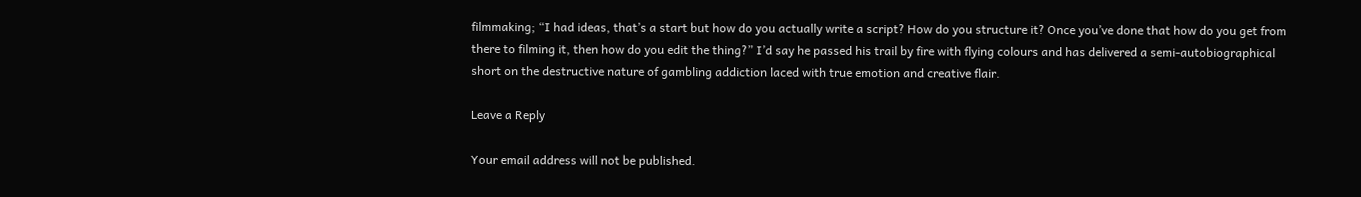filmmaking; “I had ideas, that’s a start but how do you actually write a script? How do you structure it? Once you’ve done that how do you get from there to filming it, then how do you edit the thing?” I’d say he passed his trail by fire with flying colours and has delivered a semi-autobiographical short on the destructive nature of gambling addiction laced with true emotion and creative flair.

Leave a Reply

Your email address will not be published.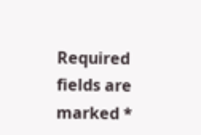Required fields are marked *